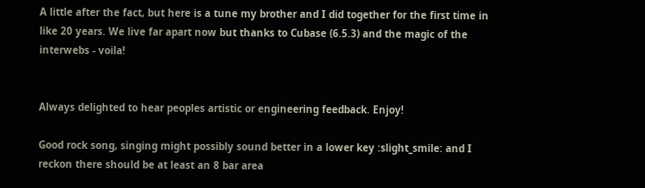A little after the fact, but here is a tune my brother and I did together for the first time in like 20 years. We live far apart now but thanks to Cubase (6.5.3) and the magic of the interwebs - voila!


Always delighted to hear peoples artistic or engineering feedback. Enjoy!

Good rock song, singing might possibly sound better in a lower key :slight_smile: and I reckon there should be at least an 8 bar area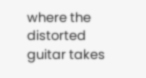where the distorted guitar takes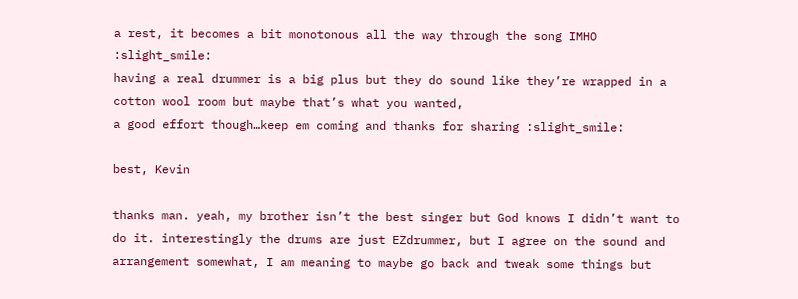a rest, it becomes a bit monotonous all the way through the song IMHO :slight_smile:
having a real drummer is a big plus but they do sound like they’re wrapped in a cotton wool room but maybe that’s what you wanted,
a good effort though…keep em coming and thanks for sharing :slight_smile:

best, Kevin

thanks man. yeah, my brother isn’t the best singer but God knows I didn’t want to do it. interestingly the drums are just EZdrummer, but I agree on the sound and arrangement somewhat, I am meaning to maybe go back and tweak some things but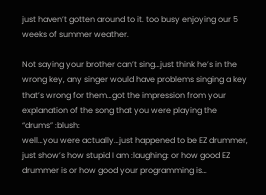just haven’t gotten around to it. too busy enjoying our 5 weeks of summer weather.

Not saying your brother can’t sing…just think he’s in the wrong key, any singer would have problems singing a key that’s wrong for them…got the impression from your explanation of the song that you were playing the “drums” :blush:
well…you were actually…just happened to be EZ drummer, just show’s how stupid I am :laughing: or how good EZ drummer is or how good your programming is…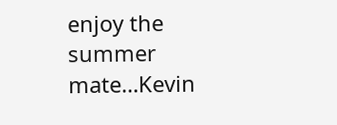enjoy the summer mate…Kevin